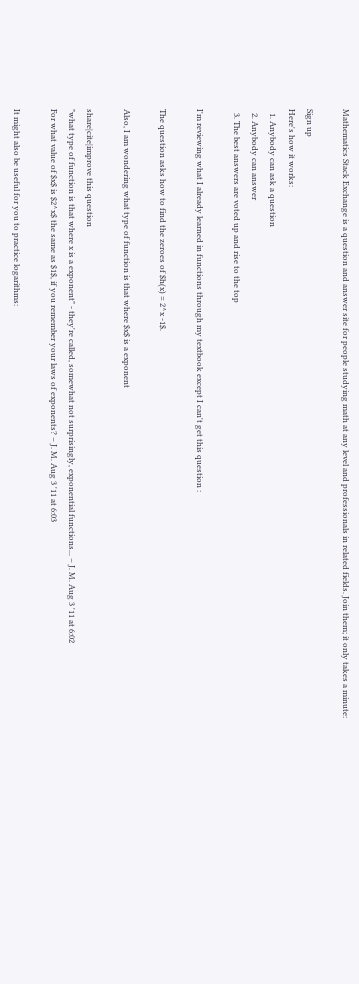Mathematics Stack Exchange is a question and answer site for people studying math at any level and professionals in related fields. Join them; it only takes a minute:

Sign up
Here's how it works:
  1. Anybody can ask a question
  2. Anybody can answer
  3. The best answers are voted up and rise to the top

I'm reviewing what I already learned in functions through my textbook except I can't get this question :

The question asks how to find the zeroes of $h(x) = 2^x -1$.

Also, I am wondering what type of function is that where $x$ is a exponent

share|cite|improve this question
"what type of function is that where x is a exponent" - they're called, somewhat not surprisingly, exponential functions... – J. M. Aug 3 '11 at 6:02
For what value of $x$ is $2^x$ the same as $1$, if you remember your laws of exponents? – J. M. Aug 3 '11 at 6:03

It might also be useful for you to practice logarithms: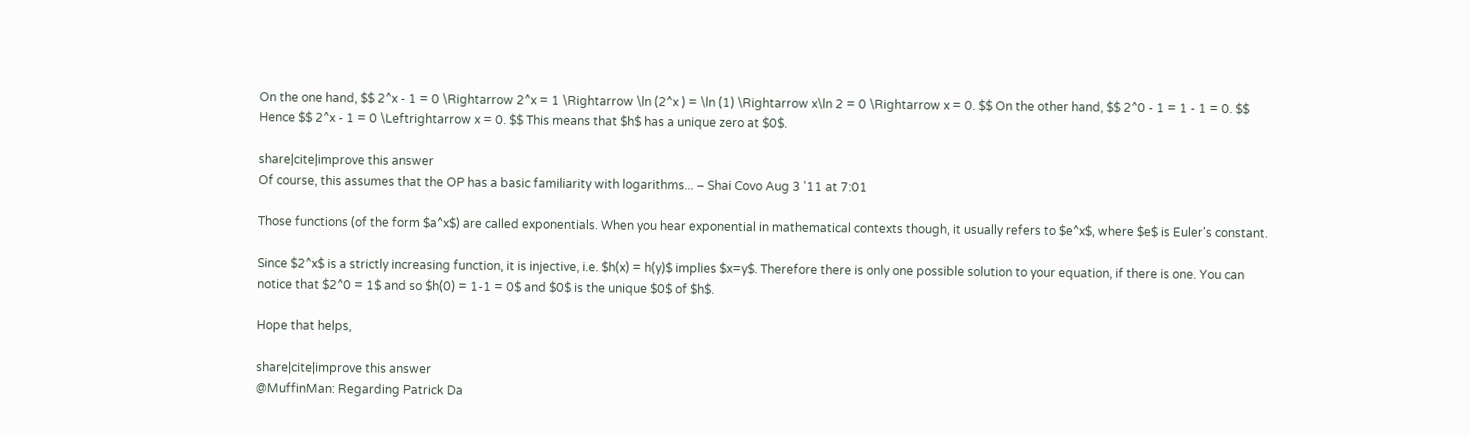On the one hand, $$ 2^x - 1 = 0 \Rightarrow 2^x = 1 \Rightarrow \ln (2^x ) = \ln (1) \Rightarrow x\ln 2 = 0 \Rightarrow x = 0. $$ On the other hand, $$ 2^0 - 1 = 1 - 1 = 0. $$ Hence $$ 2^x - 1 = 0 \Leftrightarrow x = 0. $$ This means that $h$ has a unique zero at $0$.

share|cite|improve this answer
Of course, this assumes that the OP has a basic familiarity with logarithms... – Shai Covo Aug 3 '11 at 7:01

Those functions (of the form $a^x$) are called exponentials. When you hear exponential in mathematical contexts though, it usually refers to $e^x$, where $e$ is Euler's constant.

Since $2^x$ is a strictly increasing function, it is injective, i.e. $h(x) = h(y)$ implies $x=y$. Therefore there is only one possible solution to your equation, if there is one. You can notice that $2^0 = 1$ and so $h(0) = 1-1 = 0$ and $0$ is the unique $0$ of $h$.

Hope that helps,

share|cite|improve this answer
@MuffinMan: Regarding Patrick Da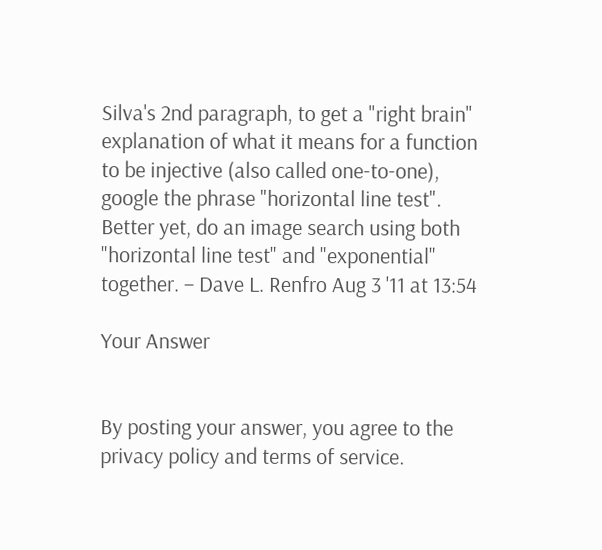Silva's 2nd paragraph, to get a "right brain" explanation of what it means for a function to be injective (also called one-to-one), google the phrase "horizontal line test". Better yet, do an image search using both "horizontal line test" and "exponential" together. – Dave L. Renfro Aug 3 '11 at 13:54

Your Answer


By posting your answer, you agree to the privacy policy and terms of service.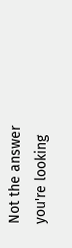Not the answer you're looking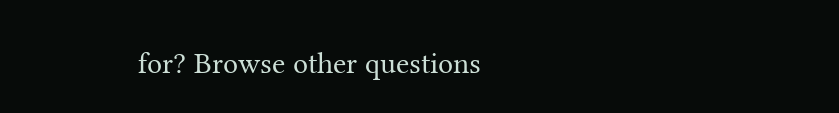for? Browse other questions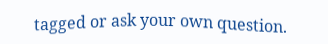tagged or ask your own question.